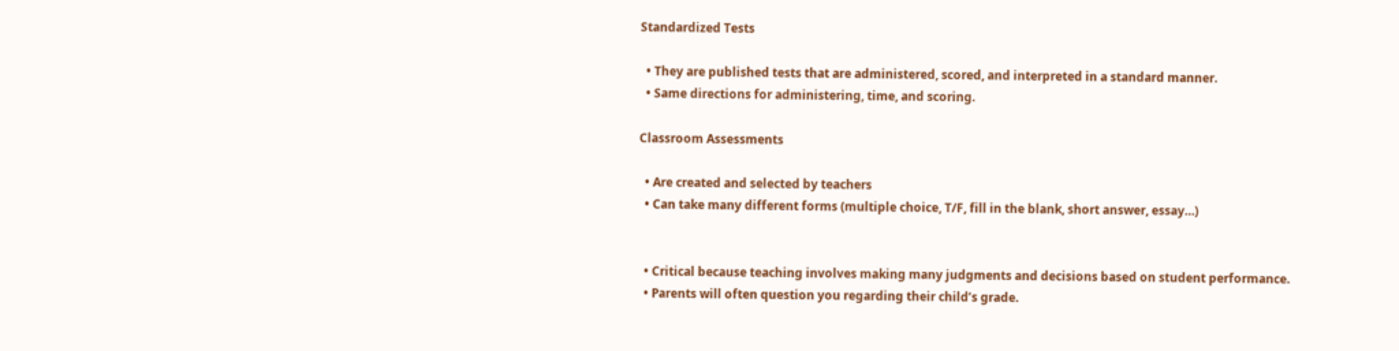Standardized Tests

  • They are published tests that are administered, scored, and interpreted in a standard manner.
  • Same directions for administering, time, and scoring.

Classroom Assessments

  • Are created and selected by teachers
  • Can take many different forms (multiple choice, T/F, fill in the blank, short answer, essay…)


  • Critical because teaching involves making many judgments and decisions based on student performance.
  • Parents will often question you regarding their child’s grade.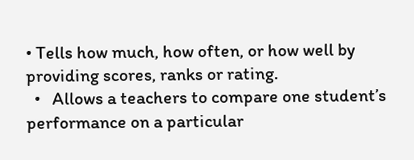• Tells how much, how often, or how well by providing scores, ranks or rating.
  •   Allows a teachers to compare one student’s performance on a particular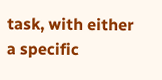task, with either a specific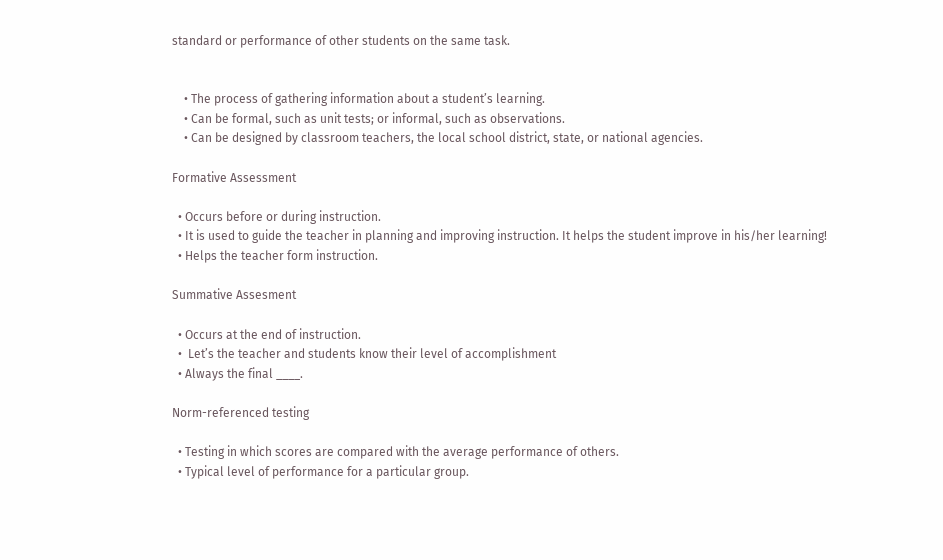standard or performance of other students on the same task.


    • The process of gathering information about a student’s learning.
    • Can be formal, such as unit tests; or informal, such as observations.
    • Can be designed by classroom teachers, the local school district, state, or national agencies.

Formative Assessment

  • Occurs before or during instruction.
  • It is used to guide the teacher in planning and improving instruction. It helps the student improve in his/her learning!
  • Helps the teacher form instruction.

Summative Assesment

  • Occurs at the end of instruction.
  •  Let’s the teacher and students know their level of accomplishment
  • Always the final ____.

Norm-referenced testing

  • Testing in which scores are compared with the average performance of others.
  • Typical level of performance for a particular group.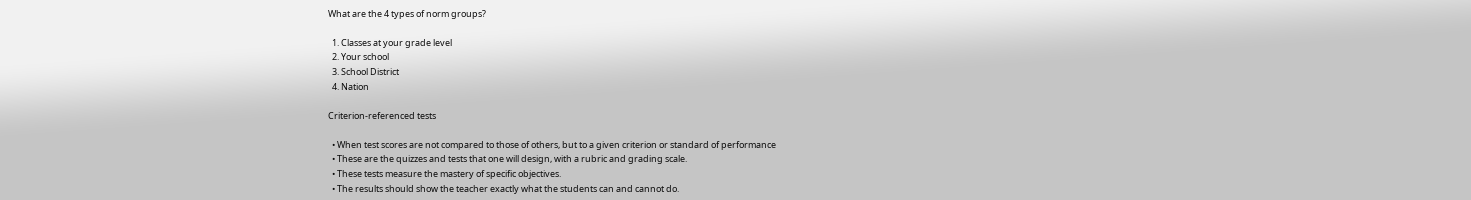What are the 4 types of norm groups?

  1. Classes at your grade level
  2. Your school
  3. School District
  4. Nation

Criterion-referenced tests

  • When test scores are not compared to those of others, but to a given criterion or standard of performance
  • These are the quizzes and tests that one will design, with a rubric and grading scale.
  • These tests measure the mastery of specific objectives.
  • The results should show the teacher exactly what the students can and cannot do.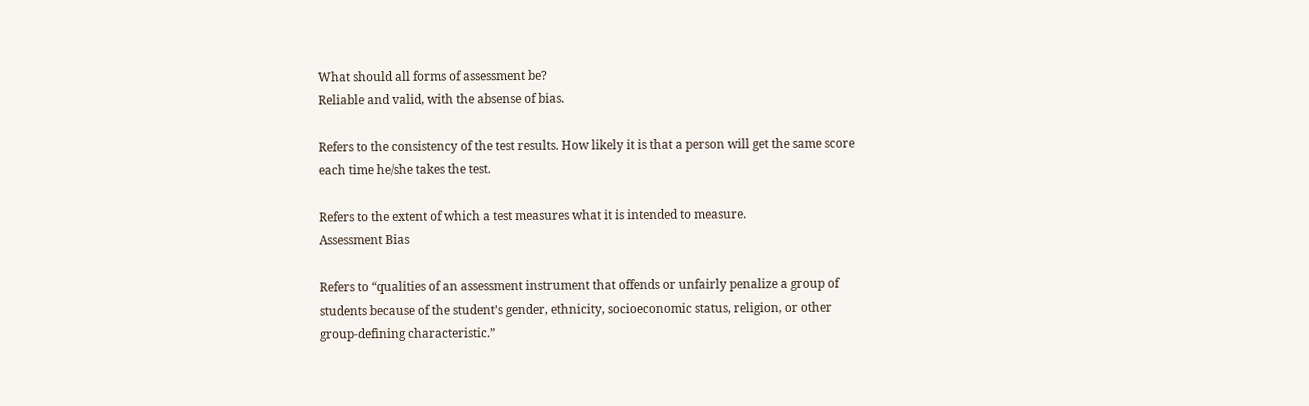What should all forms of assessment be?
Reliable and valid, with the absense of bias.

Refers to the consistency of the test results. How likely it is that a person will get the same score each time he/she takes the test.

Refers to the extent of which a test measures what it is intended to measure.
Assessment Bias

Refers to “qualities of an assessment instrument that offends or unfairly penalize a group of students because of the student’s gender, ethnicity, socioeconomic status, religion, or other  group-defining characteristic.”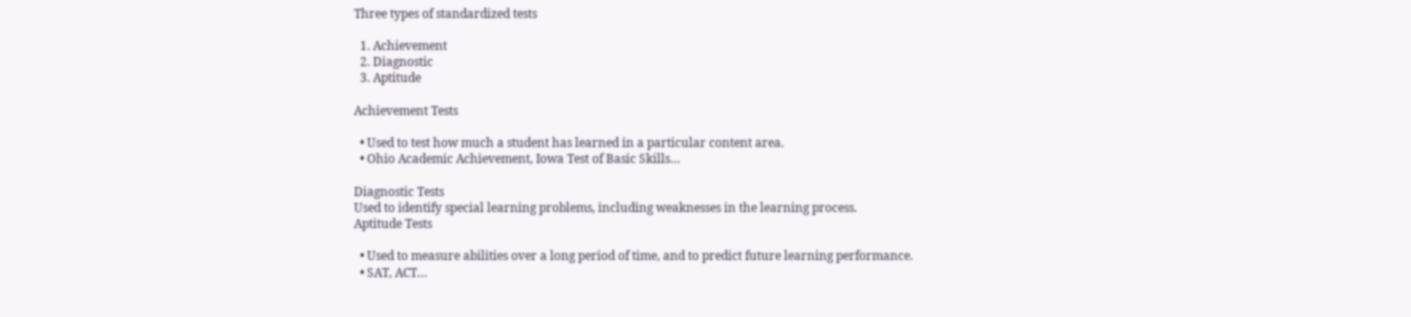Three types of standardized tests

  1. Achievement
  2. Diagnostic
  3. Aptitude

Achievement Tests

  • Used to test how much a student has learned in a particular content area.
  • Ohio Academic Achievement, Iowa Test of Basic Skills…

Diagnostic Tests
Used to identify special learning problems, including weaknesses in the learning process.
Aptitude Tests

  • Used to measure abilities over a long period of time, and to predict future learning performance.
  • SAT, ACT…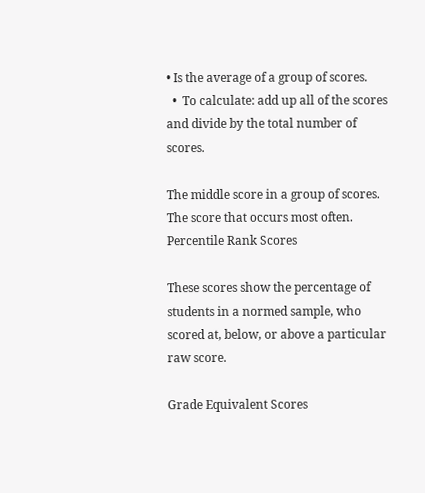• Is the average of a group of scores.
  •  To calculate: add up all of the scores and divide by the total number of scores.

The middle score in a group of scores.
The score that occurs most often.
Percentile Rank Scores

These scores show the percentage of students in a normed sample, who scored at, below, or above a particular raw score.

Grade Equivalent Scores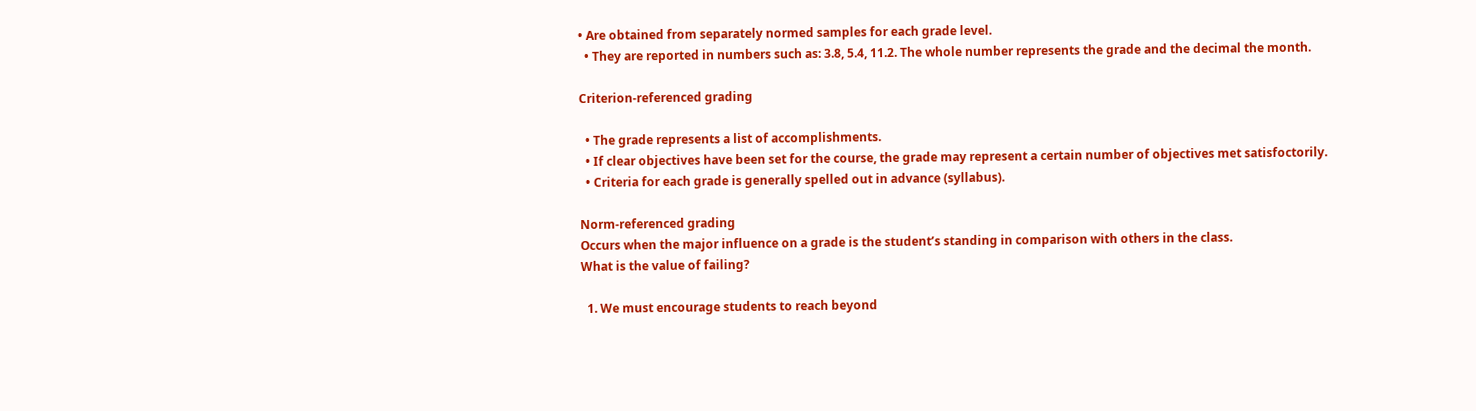• Are obtained from separately normed samples for each grade level.
  • They are reported in numbers such as: 3.8, 5.4, 11.2. The whole number represents the grade and the decimal the month.

Criterion-referenced grading

  • The grade represents a list of accomplishments.
  • If clear objectives have been set for the course, the grade may represent a certain number of objectives met satisfoctorily.
  • Criteria for each grade is generally spelled out in advance (syllabus).

Norm-referenced grading
Occurs when the major influence on a grade is the student’s standing in comparison with others in the class.
What is the value of failing?

  1. We must encourage students to reach beyond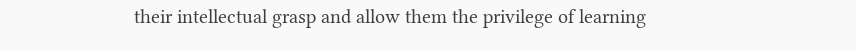their intellectual grasp and allow them the privilege of learning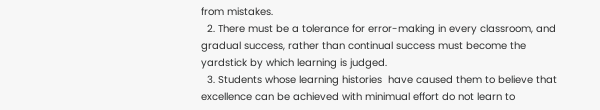from mistakes.
  2. There must be a tolerance for error-making in every classroom, and gradual success, rather than continual success must become the yardstick by which learning is judged.
  3. Students whose learning histories  have caused them to believe that excellence can be achieved with minimual effort do not learn to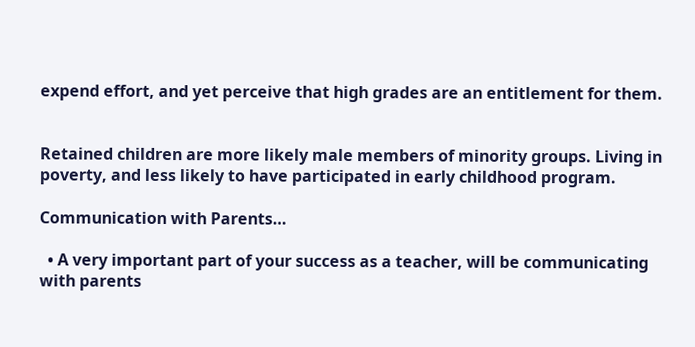expend effort, and yet perceive that high grades are an entitlement for them.


Retained children are more likely male members of minority groups. Living in poverty, and less likely to have participated in early childhood program.

Communication with Parents…

  • A very important part of your success as a teacher, will be communicating with parents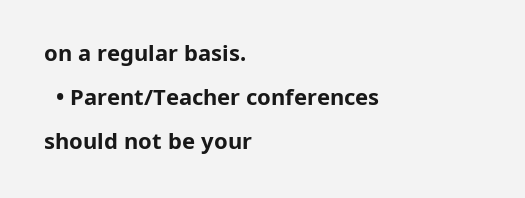on a regular basis.
  • Parent/Teacher conferences should not be your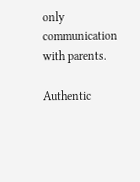only communication with parents.

Authentic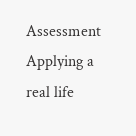Assessment
Applying a real life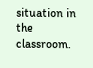situation in the classroom.